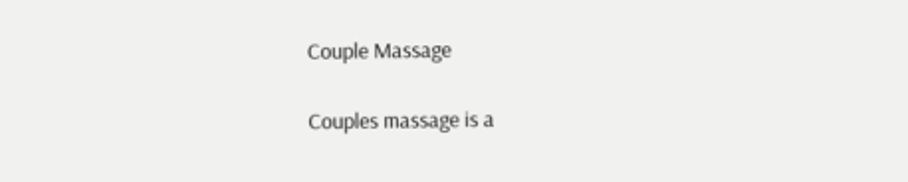Couple Massage

Couples massage is a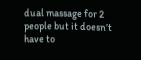dual massage for 2 people but it doesn’t have to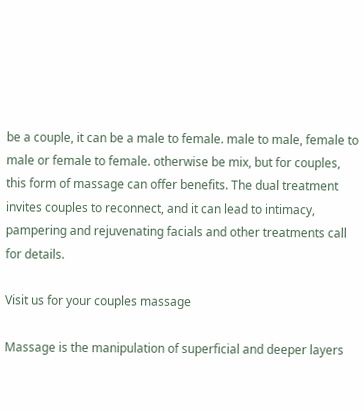be a couple, it can be a male to female. male to male, female to male or female to female. otherwise be mix, but for couples, this form of massage can offer benefits. The dual treatment invites couples to reconnect, and it can lead to intimacy, pampering and rejuvenating facials and other treatments call for details.

Visit us for your couples massage

Massage is the manipulation of superficial and deeper layers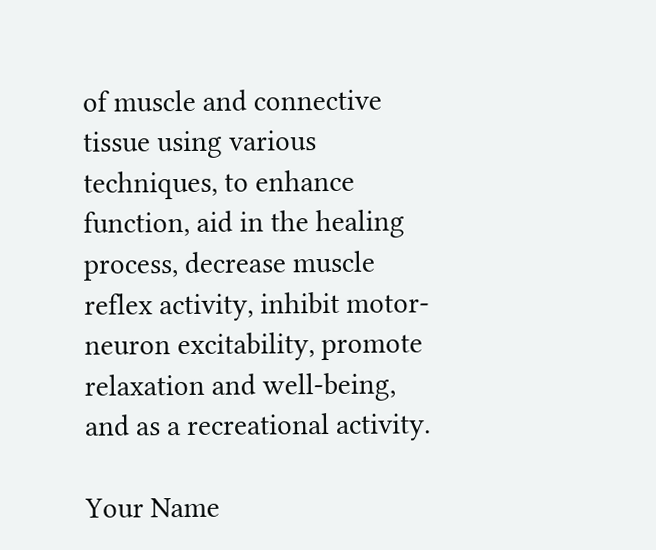of muscle and connective tissue using various techniques, to enhance function, aid in the healing process, decrease muscle reflex activity, inhibit motor-neuron excitability, promote relaxation and well-being, and as a recreational activity.

Your Name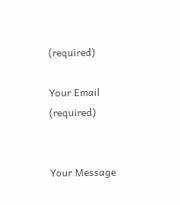(required)

Your Email (required)


Your Message